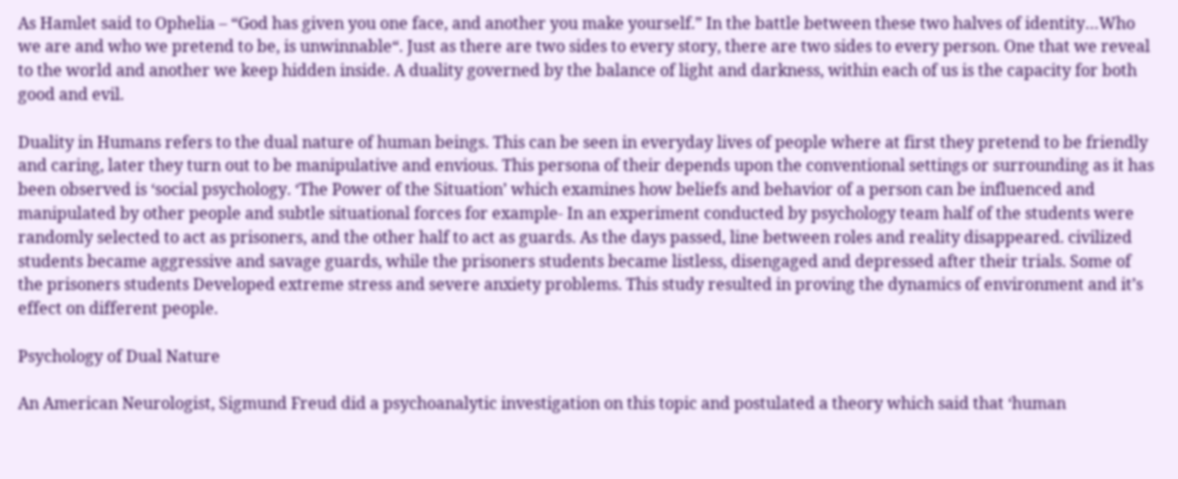As Hamlet said to Ophelia – “God has given you one face, and another you make yourself.” In the battle between these two halves of identity…Who we are and who we pretend to be, is unwinnable“. Just as there are two sides to every story, there are two sides to every person. One that we reveal to the world and another we keep hidden inside. A duality governed by the balance of light and darkness, within each of us is the capacity for both good and evil.

Duality in Humans refers to the dual nature of human beings. This can be seen in everyday lives of people where at first they pretend to be friendly and caring, later they turn out to be manipulative and envious. This persona of their depends upon the conventional settings or surrounding as it has been observed is ‘social psychology. ‘The Power of the Situation’ which examines how beliefs and behavior of a person can be influenced and manipulated by other people and subtle situational forces for example- In an experiment conducted by psychology team half of the students were randomly selected to act as prisoners, and the other half to act as guards. As the days passed, line between roles and reality disappeared. civilized students became aggressive and savage guards, while the prisoners students became listless, disengaged and depressed after their trials. Some of the prisoners students Developed extreme stress and severe anxiety problems. This study resulted in proving the dynamics of environment and it’s effect on different people.

Psychology of Dual Nature

An American Neurologist, Sigmund Freud did a psychoanalytic investigation on this topic and postulated a theory which said that ‘human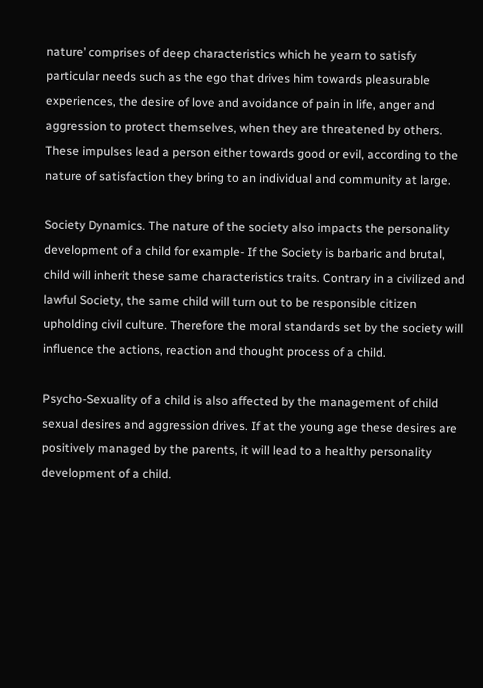nature’ comprises of deep characteristics which he yearn to satisfy particular needs such as the ego that drives him towards pleasurable experiences, the desire of love and avoidance of pain in life, anger and aggression to protect themselves, when they are threatened by others. These impulses lead a person either towards good or evil, according to the nature of satisfaction they bring to an individual and community at large.

Society Dynamics. The nature of the society also impacts the personality development of a child for example- If the Society is barbaric and brutal, child will inherit these same characteristics traits. Contrary in a civilized and lawful Society, the same child will turn out to be responsible citizen upholding civil culture. Therefore the moral standards set by the society will influence the actions, reaction and thought process of a child.

Psycho-Sexuality of a child is also affected by the management of child sexual desires and aggression drives. If at the young age these desires are positively managed by the parents, it will lead to a healthy personality development of a child.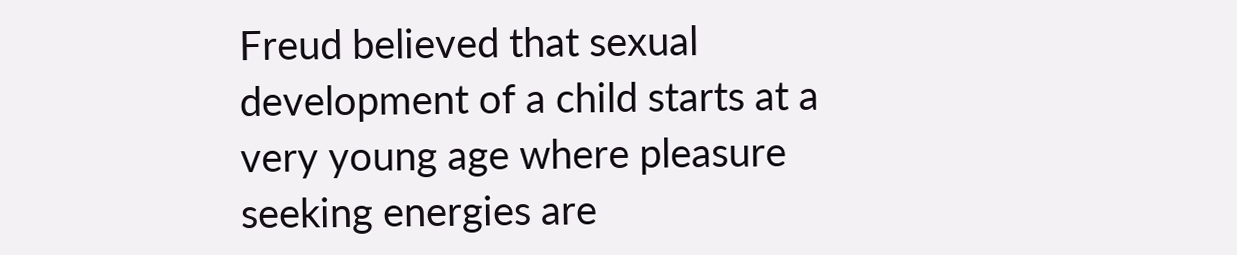Freud believed that sexual development of a child starts at a very young age where pleasure seeking energies are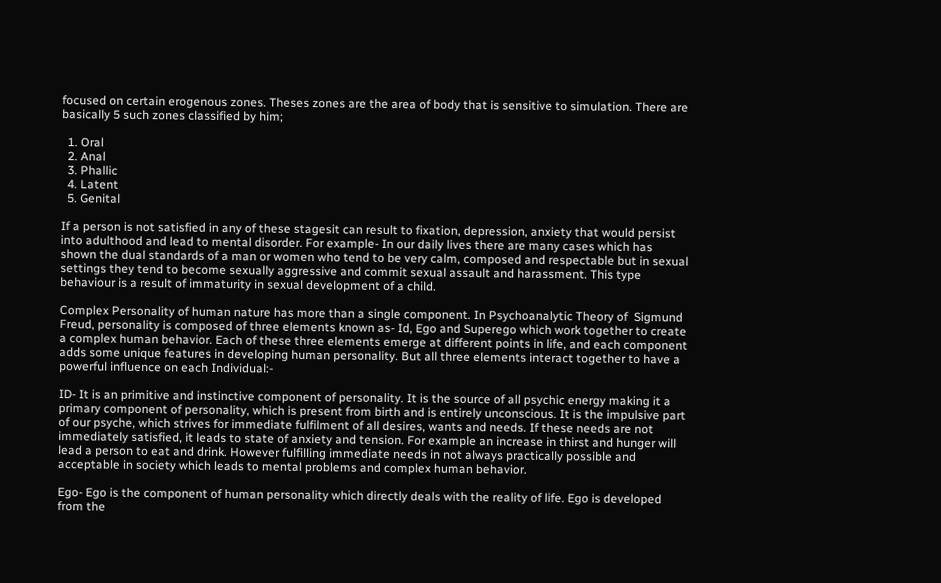focused on certain erogenous zones. Theses zones are the area of body that is sensitive to simulation. There are basically 5 such zones classified by him;

  1. Oral
  2. Anal
  3. Phallic
  4. Latent
  5. Genital

If a person is not satisfied in any of these stagesit can result to fixation, depression, anxiety that would persist into adulthood and lead to mental disorder. For example- In our daily lives there are many cases which has shown the dual standards of a man or women who tend to be very calm, composed and respectable but in sexual settings they tend to become sexually aggressive and commit sexual assault and harassment. This type behaviour is a result of immaturity in sexual development of a child.

Complex Personality of human nature has more than a single component. In Psychoanalytic Theory of  Sigmund Freud, personality is composed of three elements known as- Id, Ego and Superego which work together to create a complex human behavior. Each of these three elements emerge at different points in life, and each component adds some unique features in developing human personality. But all three elements interact together to have a powerful influence on each Individual:-

ID- It is an primitive and instinctive component of personality. It is the source of all psychic energy making it a primary component of personality, which is present from birth and is entirely unconscious. It is the impulsive part of our psyche, which strives for immediate fulfilment of all desires, wants and needs. If these needs are not immediately satisfied, it leads to state of anxiety and tension. For example an increase in thirst and hunger will lead a person to eat and drink. However fulfilling immediate needs in not always practically possible and acceptable in society which leads to mental problems and complex human behavior.

Ego- Ego is the component of human personality which directly deals with the reality of life. Ego is developed from the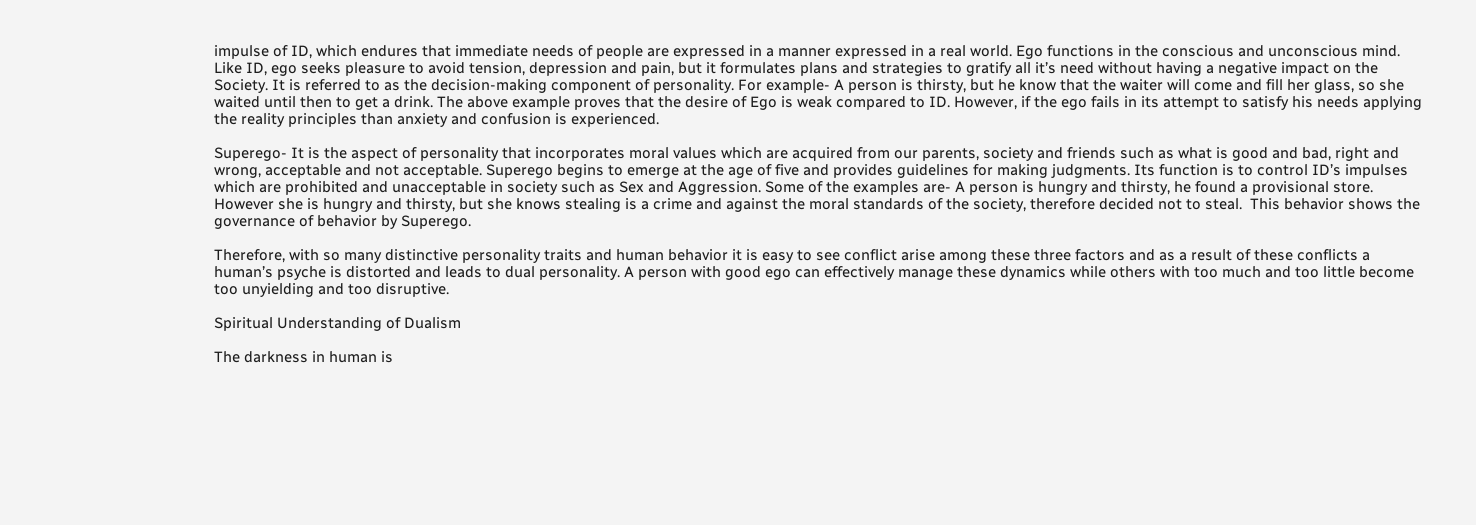impulse of ID, which endures that immediate needs of people are expressed in a manner expressed in a real world. Ego functions in the conscious and unconscious mind. Like ID, ego seeks pleasure to avoid tension, depression and pain, but it formulates plans and strategies to gratify all it’s need without having a negative impact on the Society. It is referred to as the decision-making component of personality. For example- A person is thirsty, but he know that the waiter will come and fill her glass, so she waited until then to get a drink. The above example proves that the desire of Ego is weak compared to ID. However, if the ego fails in its attempt to satisfy his needs applying the reality principles than anxiety and confusion is experienced.

Superego- It is the aspect of personality that incorporates moral values which are acquired from our parents, society and friends such as what is good and bad, right and wrong, acceptable and not acceptable. Superego begins to emerge at the age of five and provides guidelines for making judgments. Its function is to control ID’s impulses which are prohibited and unacceptable in society such as Sex and Aggression. Some of the examples are- A person is hungry and thirsty, he found a provisional store. However she is hungry and thirsty, but she knows stealing is a crime and against the moral standards of the society, therefore decided not to steal.  This behavior shows the governance of behavior by Superego.

Therefore, with so many distinctive personality traits and human behavior it is easy to see conflict arise among these three factors and as a result of these conflicts a human’s psyche is distorted and leads to dual personality. A person with good ego can effectively manage these dynamics while others with too much and too little become too unyielding and too disruptive.

Spiritual Understanding of Dualism

The darkness in human is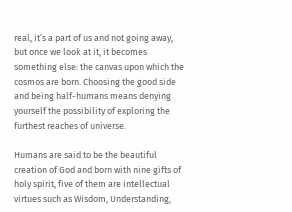real, it’s a part of us and not going away, but once we look at it, it becomes something else: the canvas upon which the cosmos are born. Choosing the good side and being half-humans means denying yourself the possibility of exploring the furthest reaches of universe.

Humans are said to be the beautiful creation of God and born with nine gifts of holy spirit, five of them are intellectual virtues such as Wisdom, Understanding,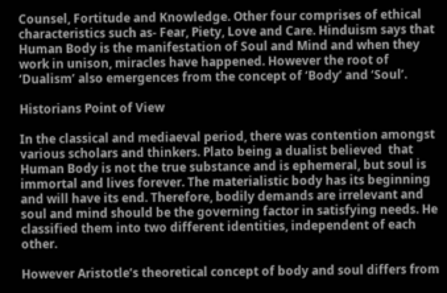Counsel, Fortitude and Knowledge. Other four comprises of ethical characteristics such as- Fear, Piety, Love and Care. Hinduism says that Human Body is the manifestation of Soul and Mind and when they work in unison, miracles have happened. However the root of ‘Dualism’ also emergences from the concept of ‘Body’ and ‘Soul’.

Historians Point of View

In the classical and mediaeval period, there was contention amongst various scholars and thinkers. Plato being a dualist believed  that Human Body is not the true substance and is ephemeral, but soul is immortal and lives forever. The materialistic body has its beginning and will have its end. Therefore, bodily demands are irrelevant and soul and mind should be the governing factor in satisfying needs. He classified them into two different identities, independent of each other.

However Aristotle’s theoretical concept of body and soul differs from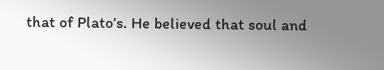that of Plato’s. He believed that soul and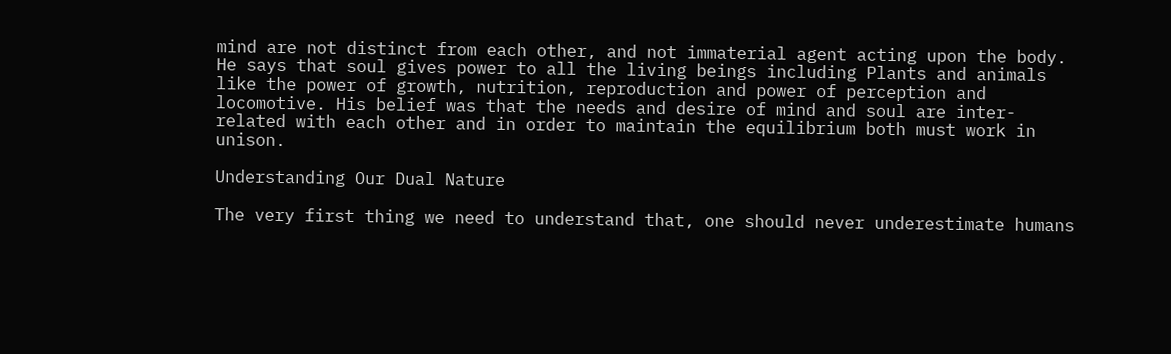mind are not distinct from each other, and not immaterial agent acting upon the body. He says that soul gives power to all the living beings including Plants and animals like the power of growth, nutrition, reproduction and power of perception and locomotive. His belief was that the needs and desire of mind and soul are inter-related with each other and in order to maintain the equilibrium both must work in unison.

Understanding Our Dual Nature

The very first thing we need to understand that, one should never underestimate humans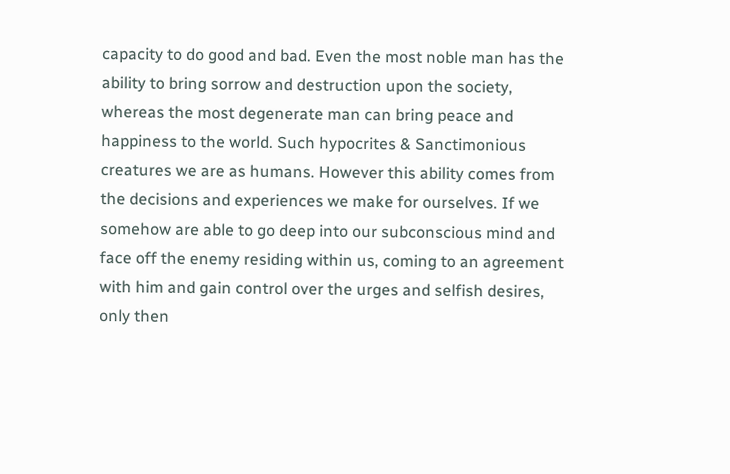capacity to do good and bad. Even the most noble man has the ability to bring sorrow and destruction upon the society, whereas the most degenerate man can bring peace and happiness to the world. Such hypocrites & Sanctimonious creatures we are as humans. However this ability comes from the decisions and experiences we make for ourselves. If we somehow are able to go deep into our subconscious mind and face off the enemy residing within us, coming to an agreement with him and gain control over the urges and selfish desires, only then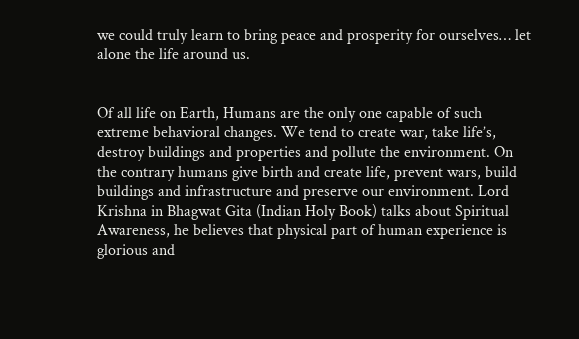we could truly learn to bring peace and prosperity for ourselves… let alone the life around us.


Of all life on Earth, Humans are the only one capable of such extreme behavioral changes. We tend to create war, take life’s, destroy buildings and properties and pollute the environment. On the contrary humans give birth and create life, prevent wars, build buildings and infrastructure and preserve our environment. Lord Krishna in Bhagwat Gita (Indian Holy Book) talks about Spiritual Awareness, he believes that physical part of human experience is glorious and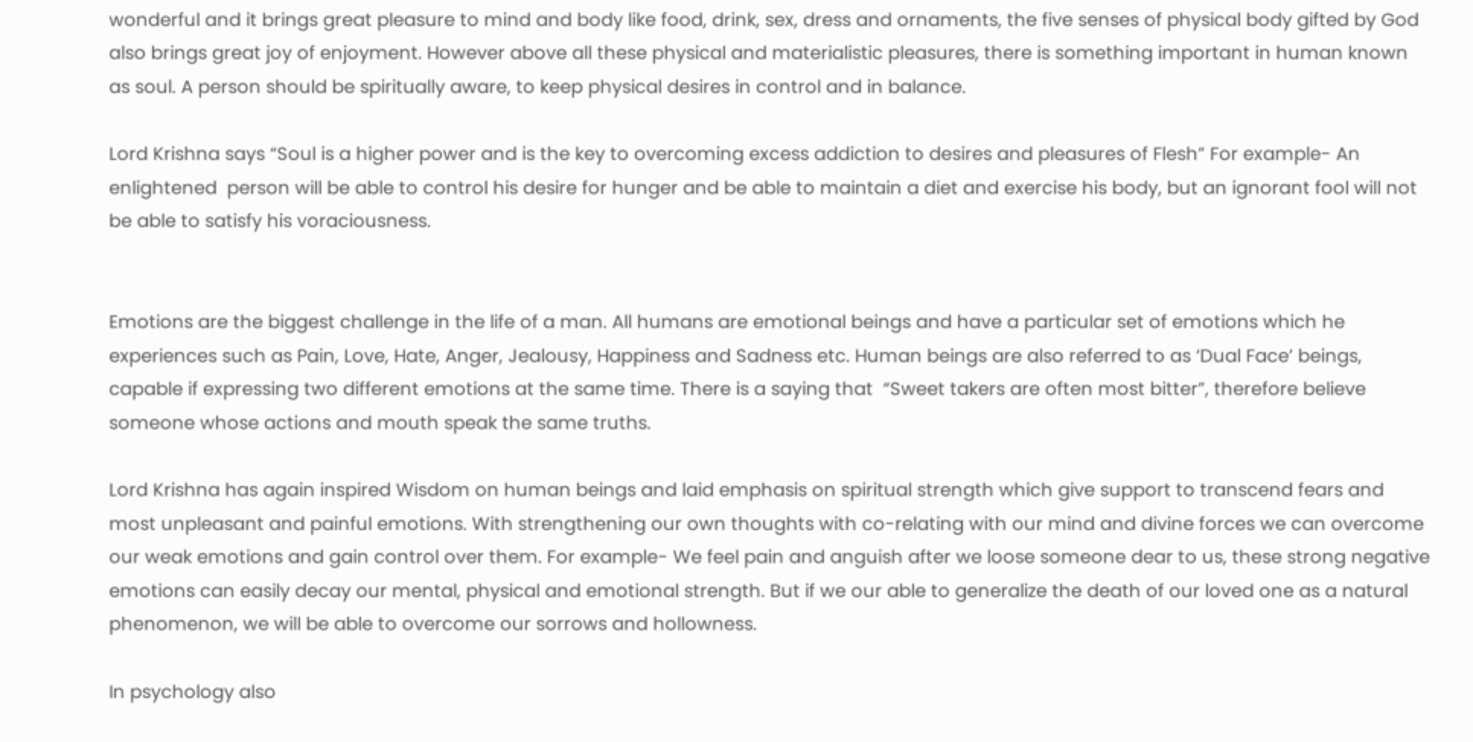wonderful and it brings great pleasure to mind and body like food, drink, sex, dress and ornaments, the five senses of physical body gifted by God also brings great joy of enjoyment. However above all these physical and materialistic pleasures, there is something important in human known as soul. A person should be spiritually aware, to keep physical desires in control and in balance.

Lord Krishna says “Soul is a higher power and is the key to overcoming excess addiction to desires and pleasures of Flesh” For example- An enlightened  person will be able to control his desire for hunger and be able to maintain a diet and exercise his body, but an ignorant fool will not be able to satisfy his voraciousness.


Emotions are the biggest challenge in the life of a man. All humans are emotional beings and have a particular set of emotions which he experiences such as Pain, Love, Hate, Anger, Jealousy, Happiness and Sadness etc. Human beings are also referred to as ‘Dual Face’ beings, capable if expressing two different emotions at the same time. There is a saying that  “Sweet takers are often most bitter”, therefore believe someone whose actions and mouth speak the same truths.

Lord Krishna has again inspired Wisdom on human beings and laid emphasis on spiritual strength which give support to transcend fears and most unpleasant and painful emotions. With strengthening our own thoughts with co-relating with our mind and divine forces we can overcome our weak emotions and gain control over them. For example- We feel pain and anguish after we loose someone dear to us, these strong negative emotions can easily decay our mental, physical and emotional strength. But if we our able to generalize the death of our loved one as a natural phenomenon, we will be able to overcome our sorrows and hollowness.

In psychology also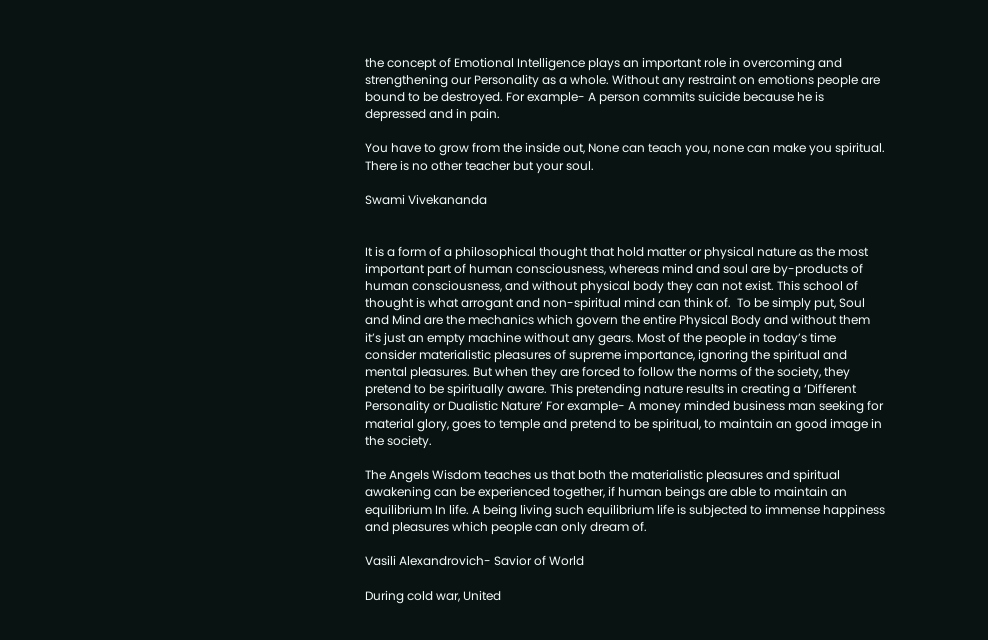the concept of Emotional Intelligence plays an important role in overcoming and strengthening our Personality as a whole. Without any restraint on emotions people are bound to be destroyed. For example- A person commits suicide because he is depressed and in pain.

You have to grow from the inside out, None can teach you, none can make you spiritual. There is no other teacher but your soul.

Swami Vivekananda


It is a form of a philosophical thought that hold matter or physical nature as the most important part of human consciousness, whereas mind and soul are by-products of human consciousness, and without physical body they can not exist. This school of thought is what arrogant and non-spiritual mind can think of.  To be simply put, Soul and Mind are the mechanics which govern the entire Physical Body and without them it’s just an empty machine without any gears. Most of the people in today’s time consider materialistic pleasures of supreme importance, ignoring the spiritual and mental pleasures. But when they are forced to follow the norms of the society, they pretend to be spiritually aware. This pretending nature results in creating a ‘Different Personality or Dualistic Nature’ For example- A money minded business man seeking for material glory, goes to temple and pretend to be spiritual, to maintain an good image in the society.

The Angels Wisdom teaches us that both the materialistic pleasures and spiritual awakening can be experienced together, if human beings are able to maintain an equilibrium In life. A being living such equilibrium life is subjected to immense happiness and pleasures which people can only dream of.

Vasili Alexandrovich- Savior of World

During cold war, United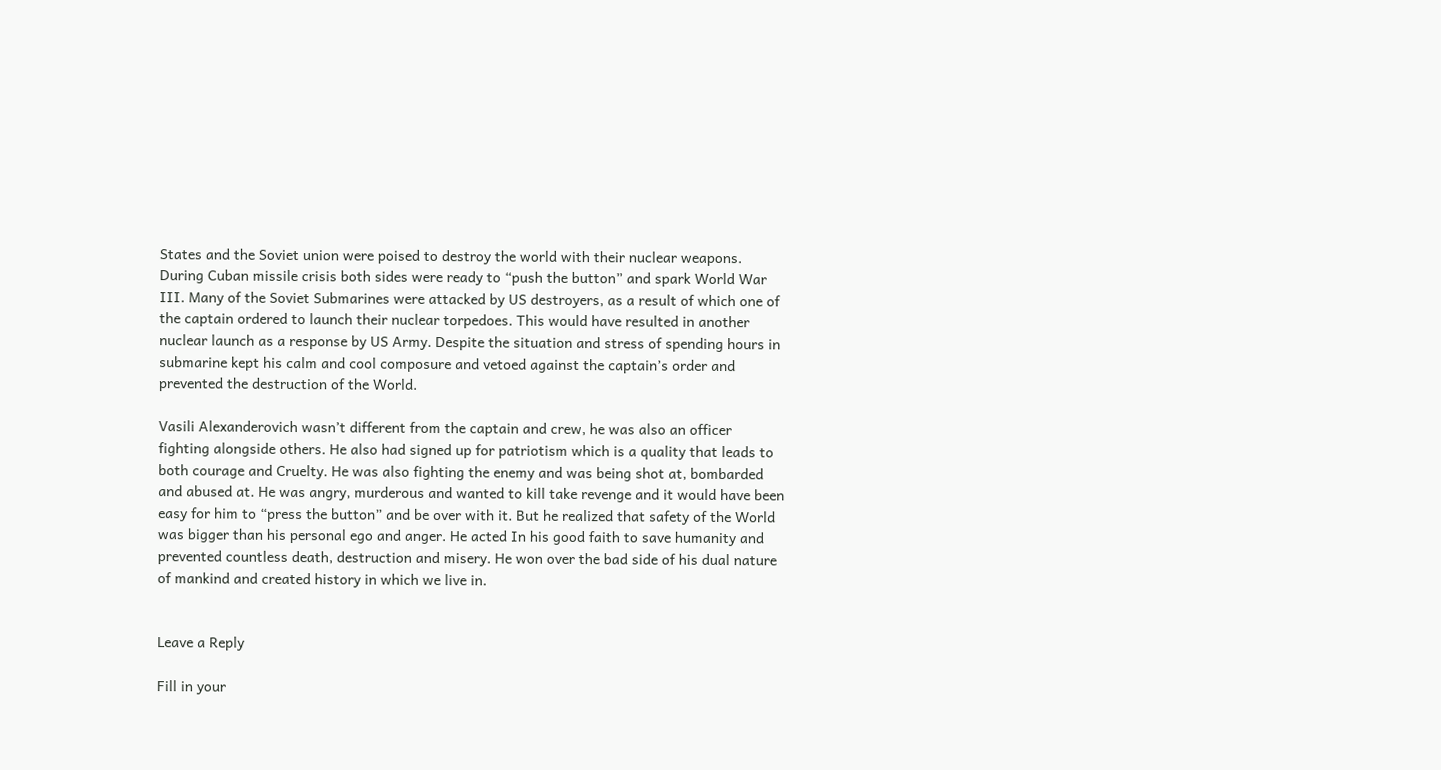States and the Soviet union were poised to destroy the world with their nuclear weapons. During Cuban missile crisis both sides were ready to “push the button” and spark World War III. Many of the Soviet Submarines were attacked by US destroyers, as a result of which one of the captain ordered to launch their nuclear torpedoes. This would have resulted in another nuclear launch as a response by US Army. Despite the situation and stress of spending hours in submarine kept his calm and cool composure and vetoed against the captain’s order and prevented the destruction of the World.

Vasili Alexanderovich wasn’t different from the captain and crew, he was also an officer fighting alongside others. He also had signed up for patriotism which is a quality that leads to both courage and Cruelty. He was also fighting the enemy and was being shot at, bombarded and abused at. He was angry, murderous and wanted to kill take revenge and it would have been easy for him to “press the button” and be over with it. But he realized that safety of the World was bigger than his personal ego and anger. He acted In his good faith to save humanity and prevented countless death, destruction and misery. He won over the bad side of his dual nature of mankind and created history in which we live in.


Leave a Reply

Fill in your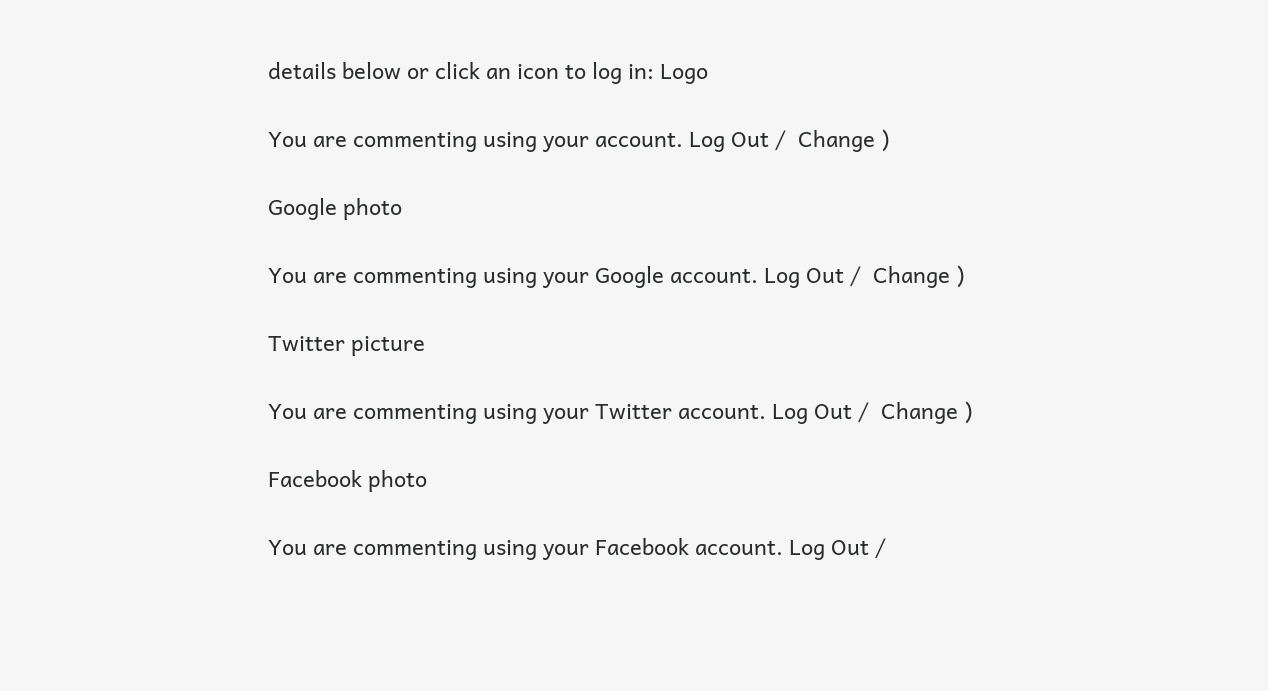details below or click an icon to log in: Logo

You are commenting using your account. Log Out /  Change )

Google photo

You are commenting using your Google account. Log Out /  Change )

Twitter picture

You are commenting using your Twitter account. Log Out /  Change )

Facebook photo

You are commenting using your Facebook account. Log Out /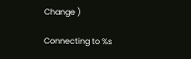Change )

Connecting to %s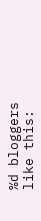%d bloggers like this: